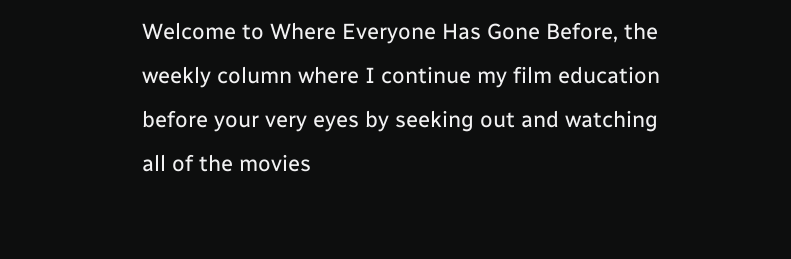Welcome to Where Everyone Has Gone Before, the weekly column where I continue my film education before your very eyes by seeking out and watching all of the movies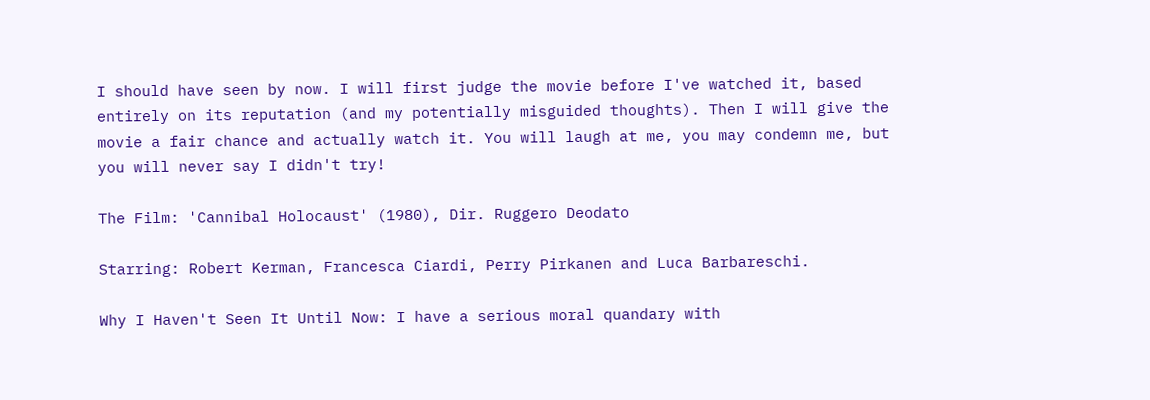I should have seen by now. I will first judge the movie before I've watched it, based entirely on its reputation (and my potentially misguided thoughts). Then I will give the movie a fair chance and actually watch it. You will laugh at me, you may condemn me, but you will never say I didn't try!

The Film: 'Cannibal Holocaust' (1980), Dir. Ruggero Deodato

Starring: Robert Kerman, Francesca Ciardi, Perry Pirkanen and Luca Barbareschi.

Why I Haven't Seen It Until Now: I have a serious moral quandary with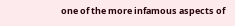one of the more infamous aspects of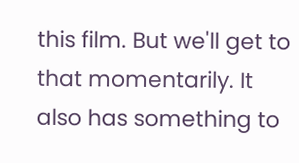this film. But we'll get to that momentarily. It also has something to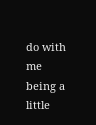do with me being a little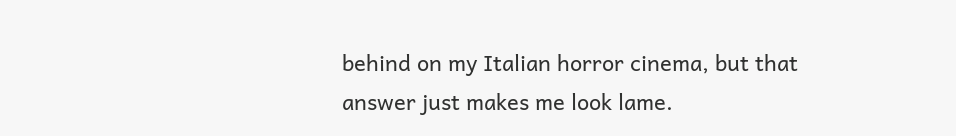behind on my Italian horror cinema, but that answer just makes me look lame.